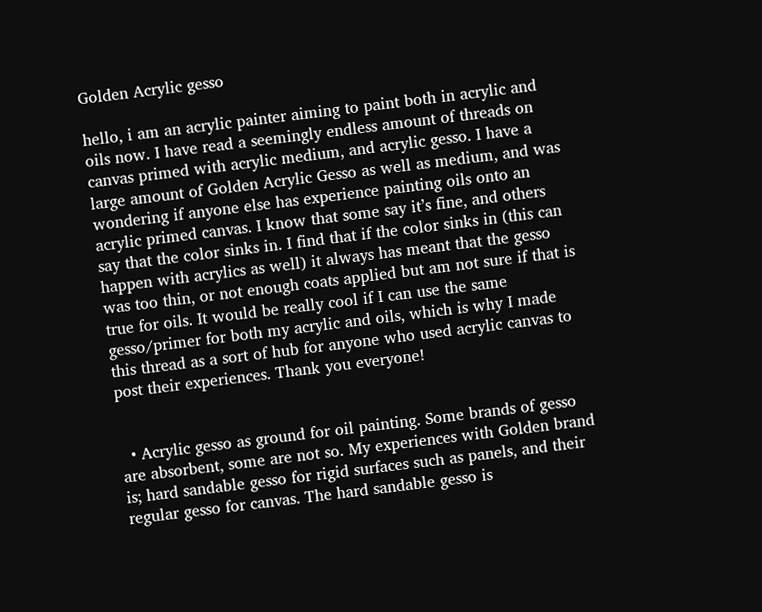Golden Acrylic gesso

hello, i am an acrylic painter aiming to paint both in acrylic and oils now. I have read a seemingly endless amount of threads on canvas primed with acrylic medium, and acrylic gesso. I have a large amount of Golden Acrylic Gesso as well as medium, and was wondering if anyone else has experience painting oils onto an acrylic primed canvas. I know that some say it’s fine, and others say that the color sinks in. I find that if the color sinks in (this can happen with acrylics as well) it always has meant that the gesso was too thin, or not enough coats applied but am not sure if that is true for oils. It would be really cool if I can use the same gesso/primer for both my acrylic and oils, which is why I made this thread as a sort of hub for anyone who used acrylic canvas to post their experiences. Thank you everyone!


  • Acrylic gesso as ground for oil painting. Some brands of gesso are absorbent, some are not so. My experiences with Golden brand is; hard sandable gesso for rigid surfaces such as panels, and their regular gesso for canvas. The hard sandable gesso is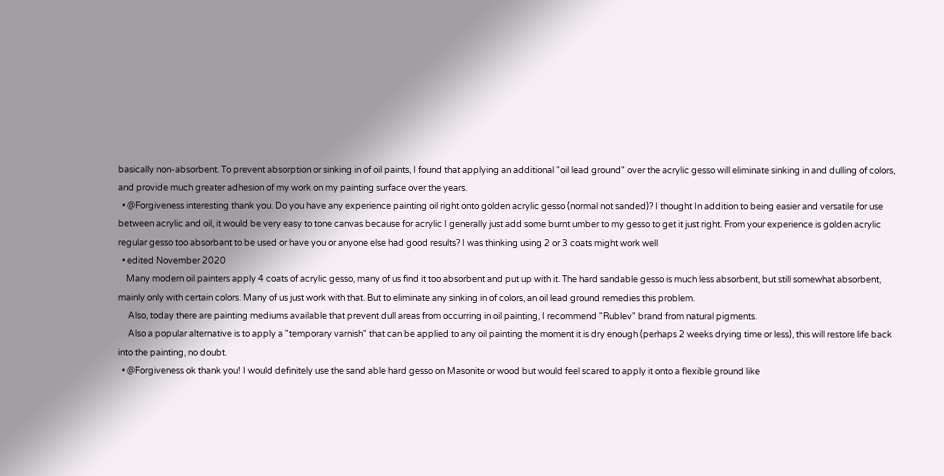basically non-absorbent. To prevent absorption or sinking in of oil paints, I found that applying an additional "oil lead ground" over the acrylic gesso will eliminate sinking in and dulling of colors, and provide much greater adhesion of my work on my painting surface over the years.
  • @Forgiveness interesting thank you. Do you have any experience painting oil right onto golden acrylic gesso (normal not sanded)? I thought In addition to being easier and versatile for use between acrylic and oil, it would be very easy to tone canvas because for acrylic I generally just add some burnt umber to my gesso to get it just right. From your experience is golden acrylic regular gesso too absorbant to be used or have you or anyone else had good results? I was thinking using 2 or 3 coats might work well
  • edited November 2020
    Many modern oil painters apply 4 coats of acrylic gesso, many of us find it too absorbent and put up with it. The hard sandable gesso is much less absorbent, but still somewhat absorbent, mainly only with certain colors. Many of us just work with that. But to eliminate any sinking in of colors, an oil lead ground remedies this problem.
     Also, today there are painting mediums available that prevent dull areas from occurring in oil painting, I recommend "Rublev" brand from natural pigments.
     Also a popular alternative is to apply a "temporary varnish" that can be applied to any oil painting the moment it is dry enough (perhaps 2 weeks drying time or less), this will restore life back into the painting, no doubt.
  • @Forgiveness ok thank you! I would definitely use the sand able hard gesso on Masonite or wood but would feel scared to apply it onto a flexible ground like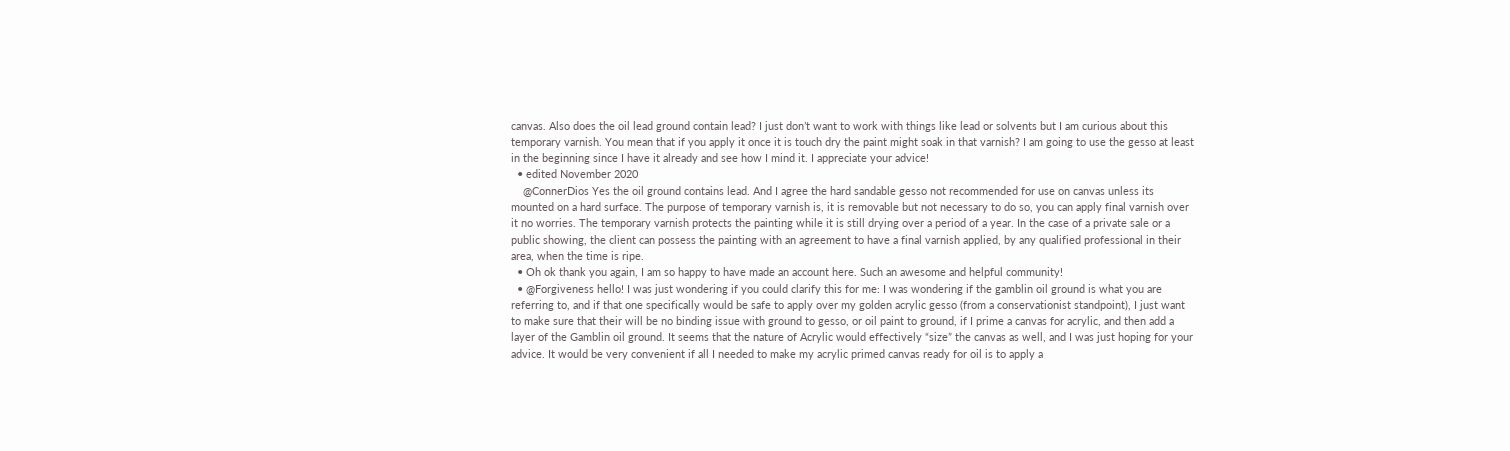canvas. Also does the oil lead ground contain lead? I just don’t want to work with things like lead or solvents but I am curious about this temporary varnish. You mean that if you apply it once it is touch dry the paint might soak in that varnish? I am going to use the gesso at least in the beginning since I have it already and see how I mind it. I appreciate your advice!
  • edited November 2020
    @ConnerDios Yes the oil ground contains lead. And I agree the hard sandable gesso not recommended for use on canvas unless its mounted on a hard surface. The purpose of temporary varnish is, it is removable but not necessary to do so, you can apply final varnish over it no worries. The temporary varnish protects the painting while it is still drying over a period of a year. In the case of a private sale or a public showing, the client can possess the painting with an agreement to have a final varnish applied, by any qualified professional in their area, when the time is ripe.
  • Oh ok thank you again, I am so happy to have made an account here. Such an awesome and helpful community!
  • @Forgiveness hello! I was just wondering if you could clarify this for me: I was wondering if the gamblin oil ground is what you are referring to, and if that one specifically would be safe to apply over my golden acrylic gesso (from a conservationist standpoint), I just want to make sure that their will be no binding issue with ground to gesso, or oil paint to ground, if I prime a canvas for acrylic, and then add a layer of the Gamblin oil ground. It seems that the nature of Acrylic would effectively “size” the canvas as well, and I was just hoping for your advice. It would be very convenient if all I needed to make my acrylic primed canvas ready for oil is to apply a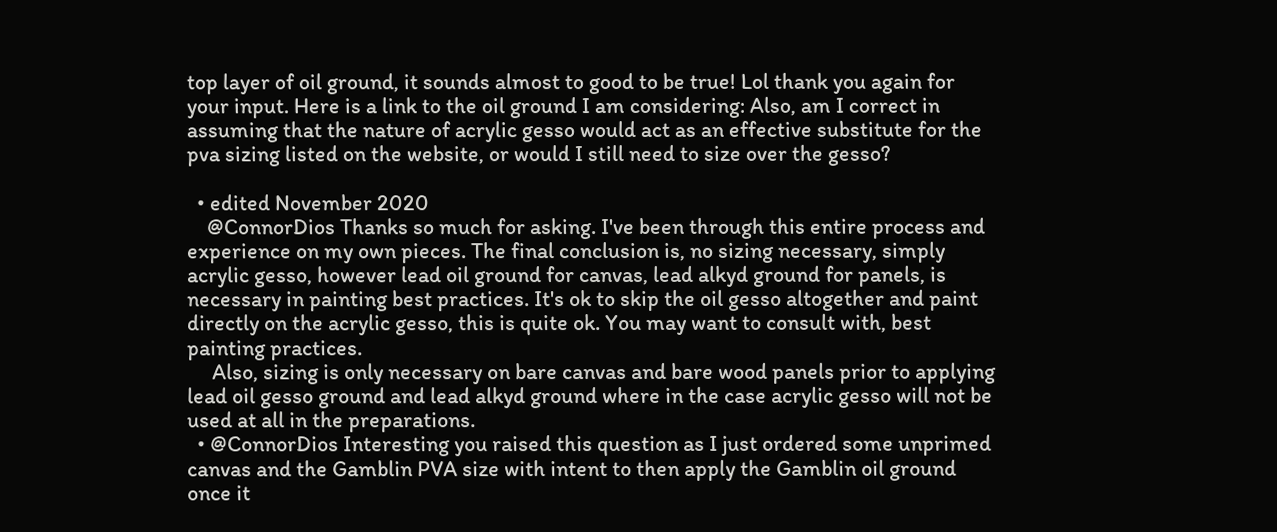top layer of oil ground, it sounds almost to good to be true! Lol thank you again for your input. Here is a link to the oil ground I am considering: Also, am I correct in assuming that the nature of acrylic gesso would act as an effective substitute for the pva sizing listed on the website, or would I still need to size over the gesso?

  • edited November 2020
    @ConnorDios Thanks so much for asking. I've been through this entire process and experience on my own pieces. The final conclusion is, no sizing necessary, simply acrylic gesso, however lead oil ground for canvas, lead alkyd ground for panels, is necessary in painting best practices. It's ok to skip the oil gesso altogether and paint directly on the acrylic gesso, this is quite ok. You may want to consult with, best painting practices.
     Also, sizing is only necessary on bare canvas and bare wood panels prior to applying lead oil gesso ground and lead alkyd ground where in the case acrylic gesso will not be used at all in the preparations.
  • @ConnorDios Interesting you raised this question as I just ordered some unprimed canvas and the Gamblin PVA size with intent to then apply the Gamblin oil ground once it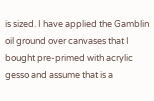is sized. I have applied the Gamblin oil ground over canvases that I bought pre-primed with acrylic gesso and assume that is a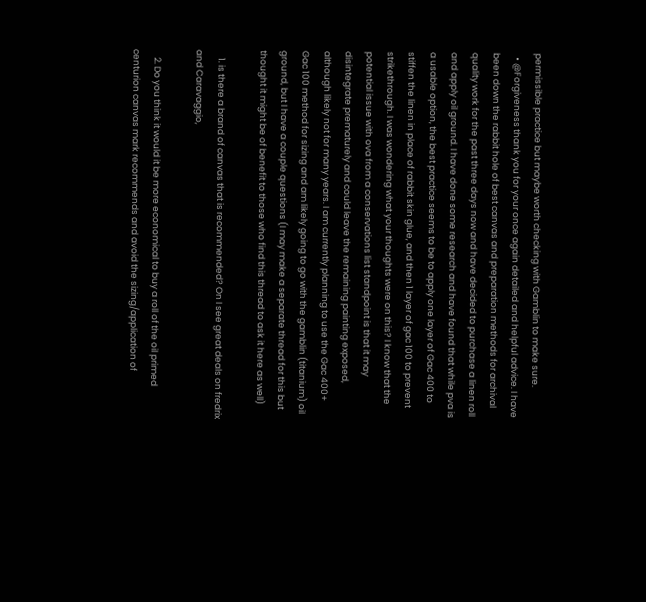permissible practice but maybe worth checking with Gamblin to make sure.
  • @Forgiveness thank you for your once again detailed and helpful advice. I have been down the rabbit hole of best canvas and preparation methods for archival quality work for the past three days now and have decided to purchase a linen roll and apply oil ground. I have done some research and have found that while pva is a usable option, the best practice seems to be to apply one layer of Gac 400 to stiffen the linen in place of rabbit skin glue, and then 1 layer of gac 100 to prevent strikethrough. I was wondering what your thoughts were on this? I know that the potential issue with ova from a conservations list standpoint is that it may disintegrate prematurely and could leave the remaining painting exposed, although likely not for many years. I am currently planning to use the Gac 400+ Gac 100 method for sizing and am likely going to go with the gamblin (titanium) oil ground, but I have a couple questions (I may make a separate thread for this but thought it might be of benefit to those who find this thread to ask it here as well)

    1. is there a brand of canvas that is recommended? On I see great deals on fredrix and Caravaggio,

    2. Do you think it would it be more economical to buy a roll of the oil primed centurion canvas mark recommends and avoid the sizing/application of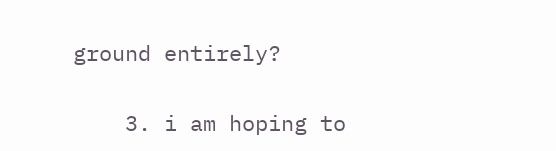ground entirely?

    3. i am hoping to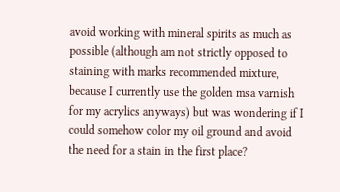avoid working with mineral spirits as much as possible (although am not strictly opposed to staining with marks recommended mixture, because I currently use the golden msa varnish for my acrylics anyways) but was wondering if I could somehow color my oil ground and avoid the need for a stain in the first place?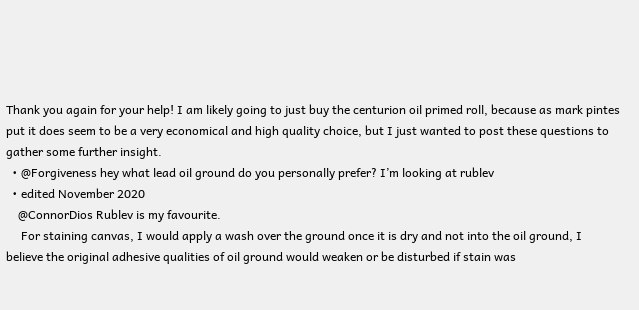Thank you again for your help! I am likely going to just buy the centurion oil primed roll, because as mark pintes put it does seem to be a very economical and high quality choice, but I just wanted to post these questions to gather some further insight.
  • @Forgiveness hey what lead oil ground do you personally prefer? I’m looking at rublev
  • edited November 2020
    @ConnorDios Rublev is my favourite.
     For staining canvas, I would apply a wash over the ground once it is dry and not into the oil ground, I believe the original adhesive qualities of oil ground would weaken or be disturbed if stain was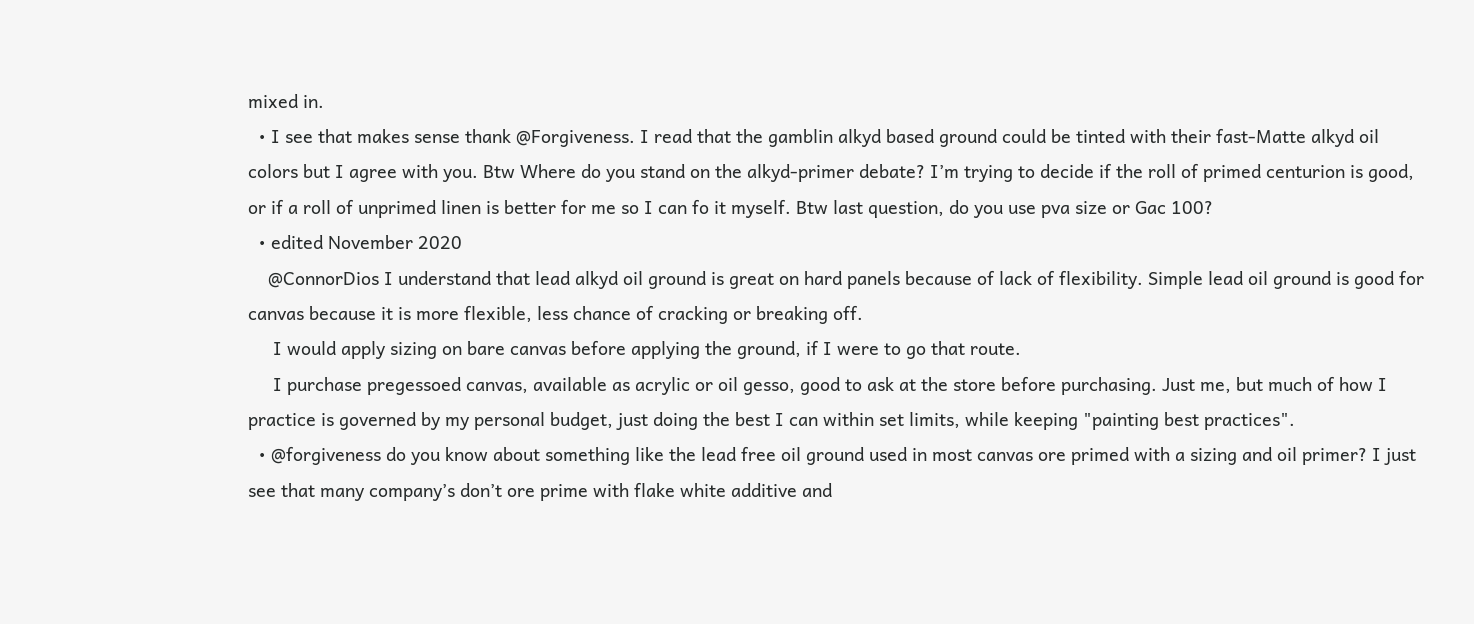mixed in.
  • I see that makes sense thank @Forgiveness. I read that the gamblin alkyd based ground could be tinted with their fast-Matte alkyd oil colors but I agree with you. Btw Where do you stand on the alkyd-primer debate? I’m trying to decide if the roll of primed centurion is good, or if a roll of unprimed linen is better for me so I can fo it myself. Btw last question, do you use pva size or Gac 100?
  • edited November 2020
    @ConnorDios I understand that lead alkyd oil ground is great on hard panels because of lack of flexibility. Simple lead oil ground is good for canvas because it is more flexible, less chance of cracking or breaking off.
     I would apply sizing on bare canvas before applying the ground, if I were to go that route.
     I purchase pregessoed canvas, available as acrylic or oil gesso, good to ask at the store before purchasing. Just me, but much of how I practice is governed by my personal budget, just doing the best I can within set limits, while keeping "painting best practices".
  • @forgiveness do you know about something like the lead free oil ground used in most canvas ore primed with a sizing and oil primer? I just see that many company’s don’t ore prime with flake white additive and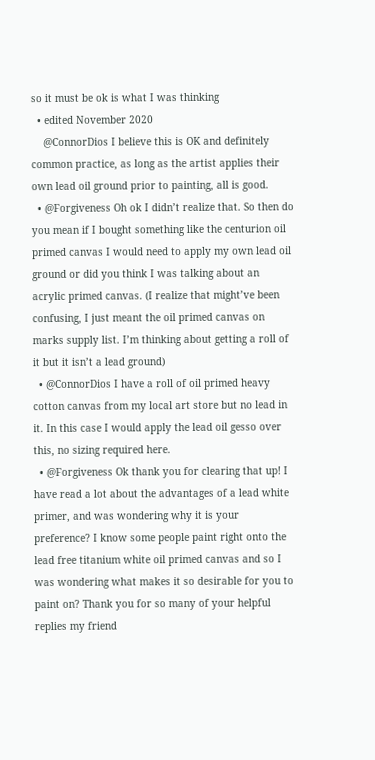so it must be ok is what I was thinking
  • edited November 2020
    @ConnorDios I believe this is OK and definitely common practice, as long as the artist applies their own lead oil ground prior to painting, all is good.
  • @Forgiveness Oh ok I didn’t realize that. So then do you mean if I bought something like the centurion oil primed canvas I would need to apply my own lead oil ground or did you think I was talking about an acrylic primed canvas. (I realize that might’ve been confusing, I just meant the oil primed canvas on marks supply list. I’m thinking about getting a roll of it but it isn’t a lead ground)
  • @ConnorDios I have a roll of oil primed heavy cotton canvas from my local art store but no lead in it. In this case I would apply the lead oil gesso over this, no sizing required here.
  • @Forgiveness Ok thank you for clearing that up! I have read a lot about the advantages of a lead white primer, and was wondering why it is your preference? I know some people paint right onto the lead free titanium white oil primed canvas and so I was wondering what makes it so desirable for you to paint on? Thank you for so many of your helpful replies my friend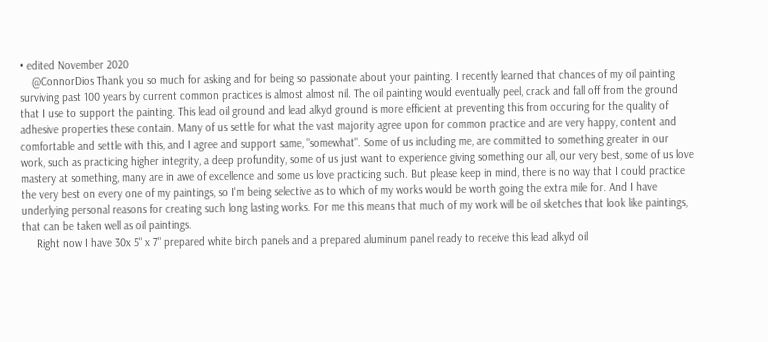• edited November 2020
    @ConnorDios Thank you so much for asking and for being so passionate about your painting. I recently learned that chances of my oil painting surviving past 100 years by current common practices is almost almost nil. The oil painting would eventually peel, crack and fall off from the ground that I use to support the painting. This lead oil ground and lead alkyd ground is more efficient at preventing this from occuring for the quality of adhesive properties these contain. Many of us settle for what the vast majority agree upon for common practice and are very happy, content and comfortable and settle with this, and I agree and support same, "somewhat". Some of us including me, are committed to something greater in our work, such as practicing higher integrity, a deep profundity, some of us just want to experience giving something our all, our very best, some of us love mastery at something, many are in awe of excellence and some us love practicing such. But please keep in mind, there is no way that I could practice the very best on every one of my paintings, so I'm being selective as to which of my works would be worth going the extra mile for. And I have underlying personal reasons for creating such long lasting works. For me this means that much of my work will be oil sketches that look like paintings, that can be taken well as oil paintings.
     Right now I have 30x 5" x 7" prepared white birch panels and a prepared aluminum panel ready to receive this lead alkyd oil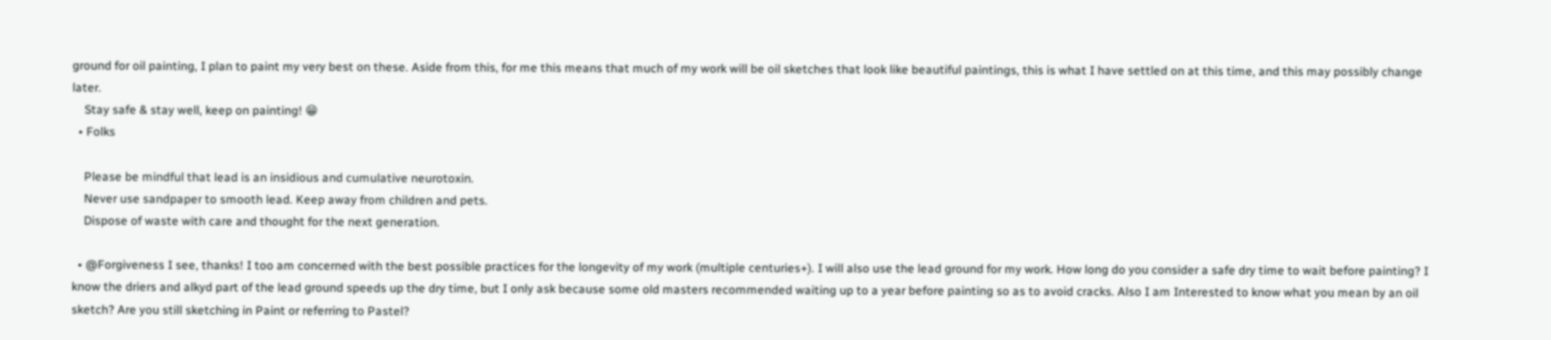ground for oil painting, I plan to paint my very best on these. Aside from this, for me this means that much of my work will be oil sketches that look like beautiful paintings, this is what I have settled on at this time, and this may possibly change later.
    Stay safe & stay well, keep on painting! 😁
  • Folks

    Please be mindful that lead is an insidious and cumulative neurotoxin.
    Never use sandpaper to smooth lead. Keep away from children and pets.
    Dispose of waste with care and thought for the next generation.

  • @Forgiveness I see, thanks! I too am concerned with the best possible practices for the longevity of my work (multiple centuries+). I will also use the lead ground for my work. How long do you consider a safe dry time to wait before painting? I know the driers and alkyd part of the lead ground speeds up the dry time, but I only ask because some old masters recommended waiting up to a year before painting so as to avoid cracks. Also I am Interested to know what you mean by an oil sketch? Are you still sketching in Paint or referring to Pastel?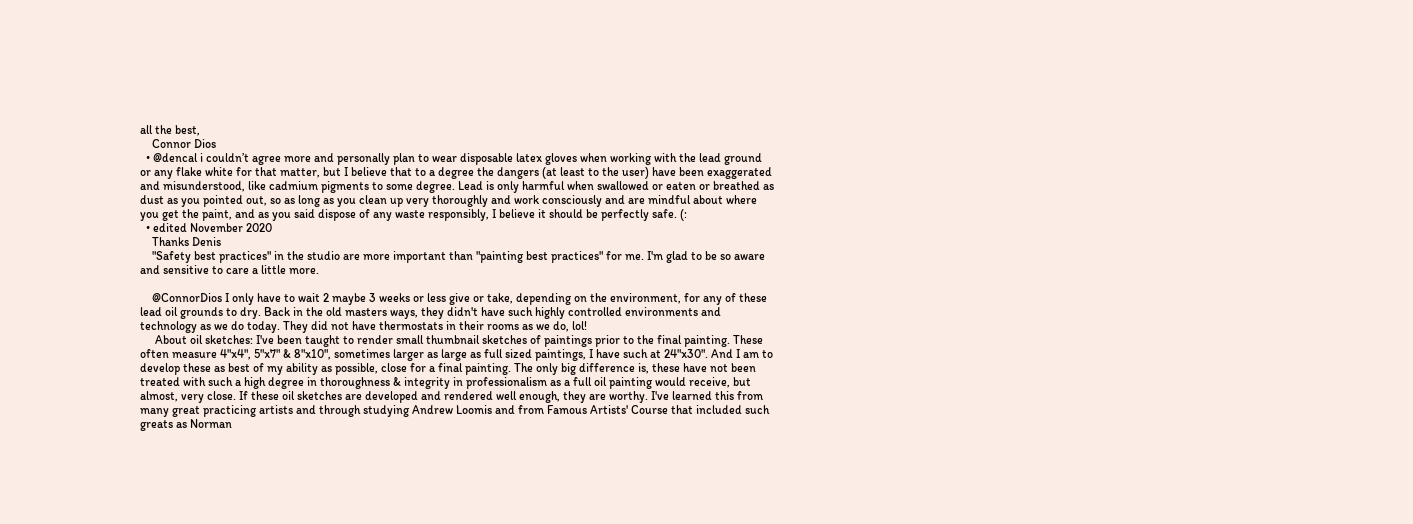all the best,
    Connor Dios
  • @dencal i couldn’t agree more and personally plan to wear disposable latex gloves when working with the lead ground or any flake white for that matter, but I believe that to a degree the dangers (at least to the user) have been exaggerated and misunderstood, like cadmium pigments to some degree. Lead is only harmful when swallowed or eaten or breathed as dust as you pointed out, so as long as you clean up very thoroughly and work consciously and are mindful about where you get the paint, and as you said dispose of any waste responsibly, I believe it should be perfectly safe. (:
  • edited November 2020
    Thanks Denis
    "Safety best practices" in the studio are more important than "painting best practices" for me. I'm glad to be so aware and sensitive to care a little more.

    @ConnorDios I only have to wait 2 maybe 3 weeks or less give or take, depending on the environment, for any of these lead oil grounds to dry. Back in the old masters ways, they didn't have such highly controlled environments and technology as we do today. They did not have thermostats in their rooms as we do, lol!
     About oil sketches: I've been taught to render small thumbnail sketches of paintings prior to the final painting. These often measure 4"x4", 5"x7" & 8"x10", sometimes larger as large as full sized paintings, I have such at 24"x30". And I am to develop these as best of my ability as possible, close for a final painting. The only big difference is, these have not been treated with such a high degree in thoroughness & integrity in professionalism as a full oil painting would receive, but almost, very close. If these oil sketches are developed and rendered well enough, they are worthy. I've learned this from many great practicing artists and through studying Andrew Loomis and from Famous Artists' Course that included such greats as Norman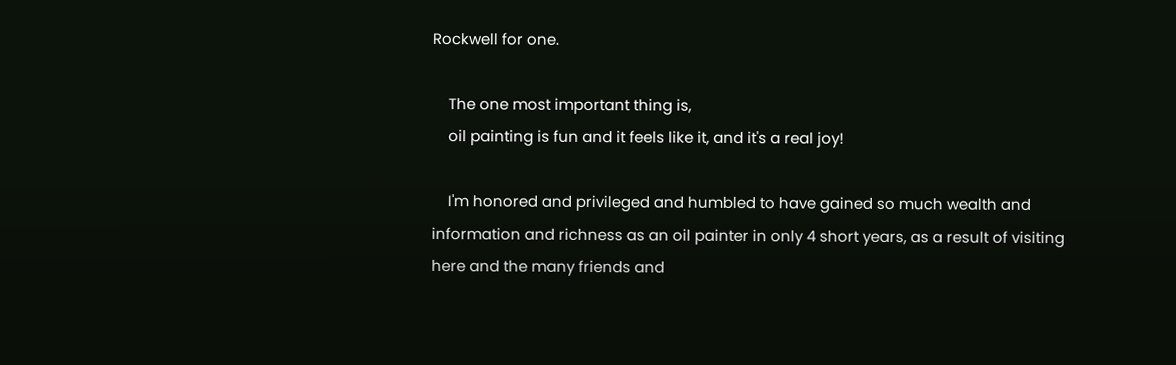Rockwell for one.

    The one most important thing is,
    oil painting is fun and it feels like it, and it's a real joy!

    I'm honored and privileged and humbled to have gained so much wealth and information and richness as an oil painter in only 4 short years, as a result of visiting here and the many friends and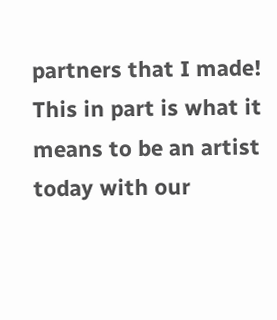partners that I made! This in part is what it means to be an artist today with our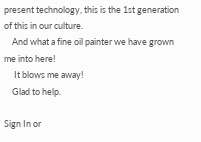present technology, this is the 1st generation of this in our culture.
    And what a fine oil painter we have grown me into here!
     It blows me away!
    Glad to help.

Sign In or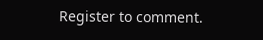Register to comment.